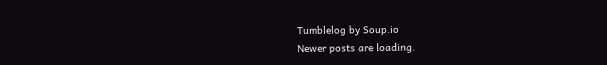Tumblelog by Soup.io
Newer posts are loading.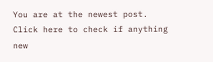You are at the newest post.
Click here to check if anything new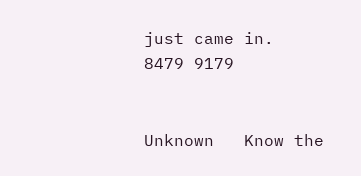just came in.
8479 9179


Unknown   Know the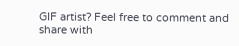GIF artist? Feel free to comment and share with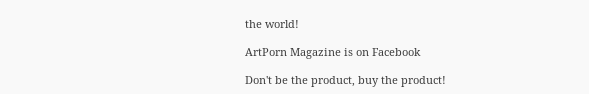the world!

ArtPorn Magazine is on Facebook

Don't be the product, buy the product!